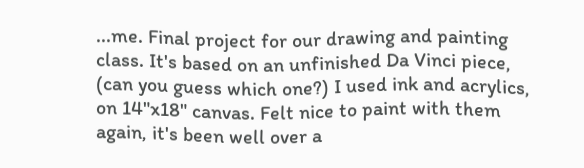...me. Final project for our drawing and painting class. It's based on an unfinished Da Vinci piece, (can you guess which one?) I used ink and acrylics, on 14"x18" canvas. Felt nice to paint with them again, it's been well over a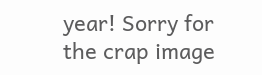year! Sorry for the crap image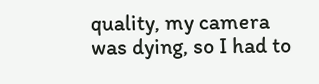quality, my camera was dying, so I had to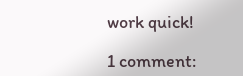work quick!

1 comment: